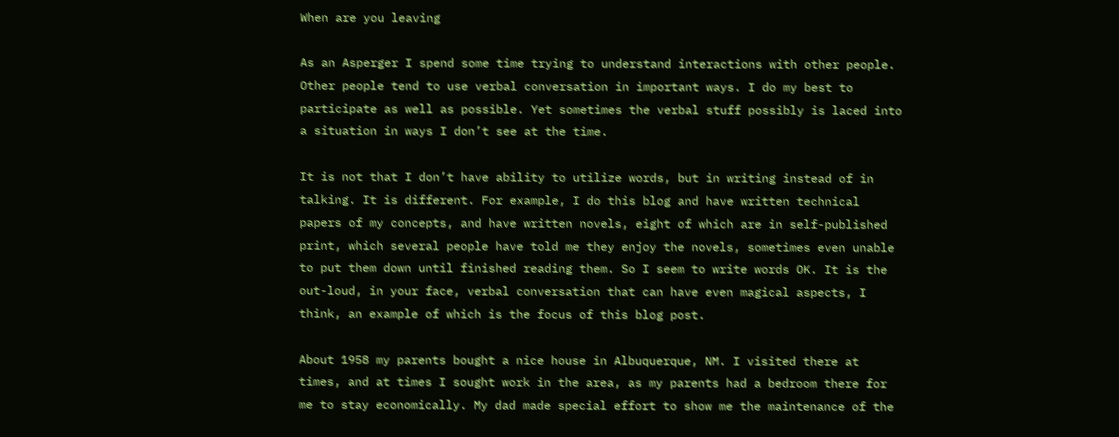When are you leaving

As an Asperger I spend some time trying to understand interactions with other people. Other people tend to use verbal conversation in important ways. I do my best to participate as well as possible. Yet sometimes the verbal stuff possibly is laced into a situation in ways I don’t see at the time.

It is not that I don’t have ability to utilize words, but in writing instead of in talking. It is different. For example, I do this blog and have written technical papers of my concepts, and have written novels, eight of which are in self-published print, which several people have told me they enjoy the novels, sometimes even unable to put them down until finished reading them. So I seem to write words OK. It is the out-loud, in your face, verbal conversation that can have even magical aspects, I think, an example of which is the focus of this blog post.

About 1958 my parents bought a nice house in Albuquerque, NM. I visited there at times, and at times I sought work in the area, as my parents had a bedroom there for me to stay economically. My dad made special effort to show me the maintenance of the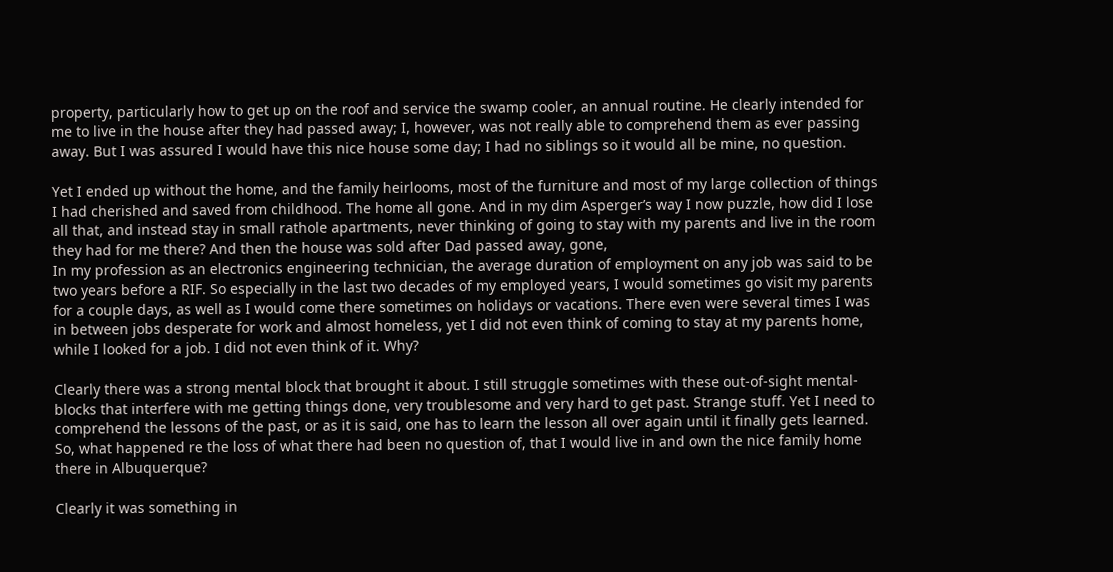property, particularly how to get up on the roof and service the swamp cooler, an annual routine. He clearly intended for me to live in the house after they had passed away; I, however, was not really able to comprehend them as ever passing away. But I was assured I would have this nice house some day; I had no siblings so it would all be mine, no question.

Yet I ended up without the home, and the family heirlooms, most of the furniture and most of my large collection of things I had cherished and saved from childhood. The home all gone. And in my dim Asperger’s way I now puzzle, how did I lose all that, and instead stay in small rathole apartments, never thinking of going to stay with my parents and live in the room they had for me there? And then the house was sold after Dad passed away, gone,
In my profession as an electronics engineering technician, the average duration of employment on any job was said to be two years before a RIF. So especially in the last two decades of my employed years, I would sometimes go visit my parents for a couple days, as well as I would come there sometimes on holidays or vacations. There even were several times I was in between jobs desperate for work and almost homeless, yet I did not even think of coming to stay at my parents home, while I looked for a job. I did not even think of it. Why?

Clearly there was a strong mental block that brought it about. I still struggle sometimes with these out-of-sight mental-blocks that interfere with me getting things done, very troublesome and very hard to get past. Strange stuff. Yet I need to comprehend the lessons of the past, or as it is said, one has to learn the lesson all over again until it finally gets learned. So, what happened re the loss of what there had been no question of, that I would live in and own the nice family home there in Albuquerque?

Clearly it was something in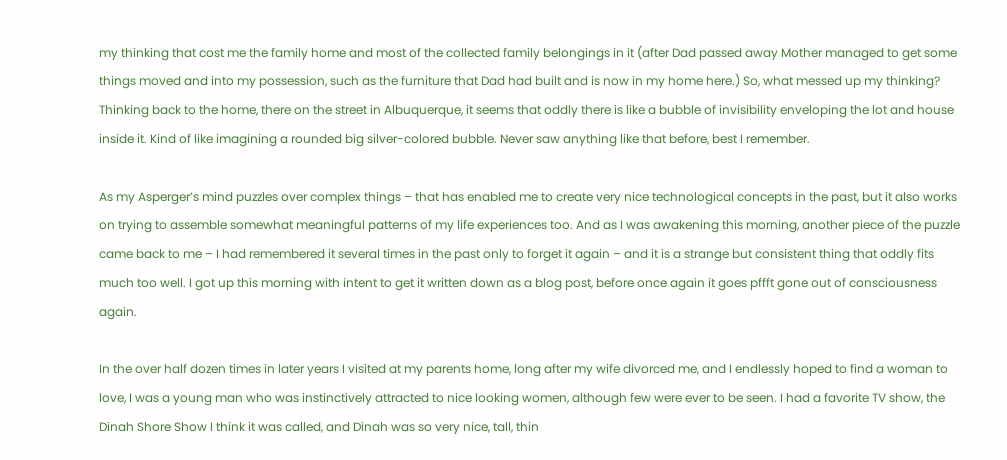my thinking that cost me the family home and most of the collected family belongings in it (after Dad passed away Mother managed to get some things moved and into my possession, such as the furniture that Dad had built and is now in my home here.) So, what messed up my thinking? Thinking back to the home, there on the street in Albuquerque, it seems that oddly there is like a bubble of invisibility enveloping the lot and house inside it. Kind of like imagining a rounded big silver-colored bubble. Never saw anything like that before, best I remember.

As my Asperger’s mind puzzles over complex things – that has enabled me to create very nice technological concepts in the past, but it also works on trying to assemble somewhat meaningful patterns of my life experiences too. And as I was awakening this morning, another piece of the puzzle came back to me – I had remembered it several times in the past only to forget it again – and it is a strange but consistent thing that oddly fits much too well. I got up this morning with intent to get it written down as a blog post, before once again it goes pffft gone out of consciousness again.

In the over half dozen times in later years I visited at my parents home, long after my wife divorced me, and I endlessly hoped to find a woman to love, I was a young man who was instinctively attracted to nice looking women, although few were ever to be seen. I had a favorite TV show, the Dinah Shore Show I think it was called, and Dinah was so very nice, tall, thin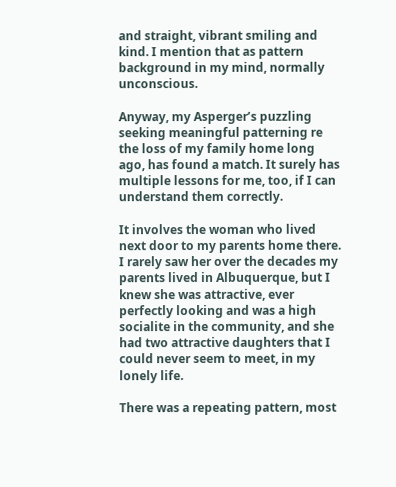and straight, vibrant smiling and kind. I mention that as pattern background in my mind, normally unconscious.

Anyway, my Asperger’s puzzling seeking meaningful patterning re the loss of my family home long ago, has found a match. It surely has multiple lessons for me, too, if I can understand them correctly.

It involves the woman who lived next door to my parents home there. I rarely saw her over the decades my parents lived in Albuquerque, but I knew she was attractive, ever perfectly looking and was a high socialite in the community, and she had two attractive daughters that I could never seem to meet, in my lonely life.

There was a repeating pattern, most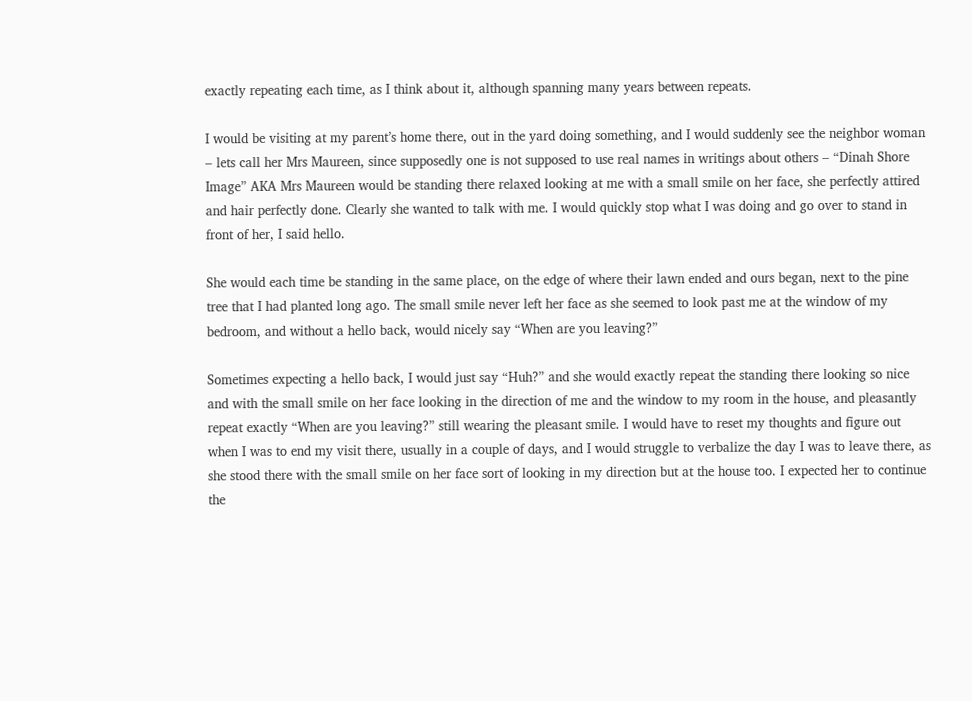exactly repeating each time, as I think about it, although spanning many years between repeats.

I would be visiting at my parent’s home there, out in the yard doing something, and I would suddenly see the neighbor woman – lets call her Mrs Maureen, since supposedly one is not supposed to use real names in writings about others – “Dinah Shore Image” AKA Mrs Maureen would be standing there relaxed looking at me with a small smile on her face, she perfectly attired and hair perfectly done. Clearly she wanted to talk with me. I would quickly stop what I was doing and go over to stand in front of her, I said hello.

She would each time be standing in the same place, on the edge of where their lawn ended and ours began, next to the pine tree that I had planted long ago. The small smile never left her face as she seemed to look past me at the window of my bedroom, and without a hello back, would nicely say “When are you leaving?”

Sometimes expecting a hello back, I would just say “Huh?” and she would exactly repeat the standing there looking so nice and with the small smile on her face looking in the direction of me and the window to my room in the house, and pleasantly repeat exactly “When are you leaving?” still wearing the pleasant smile. I would have to reset my thoughts and figure out when I was to end my visit there, usually in a couple of days, and I would struggle to verbalize the day I was to leave there, as she stood there with the small smile on her face sort of looking in my direction but at the house too. I expected her to continue the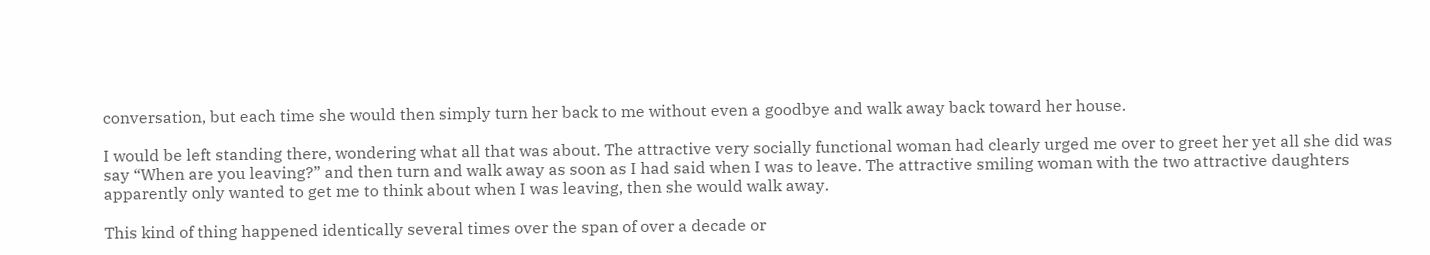conversation, but each time she would then simply turn her back to me without even a goodbye and walk away back toward her house.

I would be left standing there, wondering what all that was about. The attractive very socially functional woman had clearly urged me over to greet her yet all she did was say “When are you leaving?” and then turn and walk away as soon as I had said when I was to leave. The attractive smiling woman with the two attractive daughters apparently only wanted to get me to think about when I was leaving, then she would walk away.

This kind of thing happened identically several times over the span of over a decade or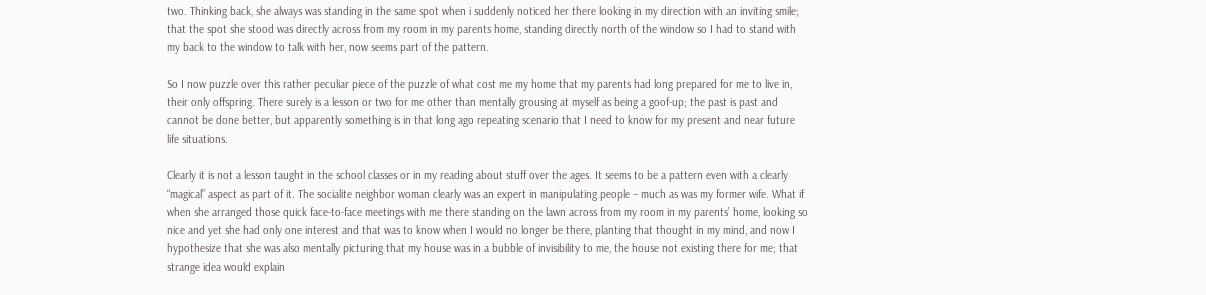two. Thinking back, she always was standing in the same spot when i suddenly noticed her there looking in my direction with an inviting smile; that the spot she stood was directly across from my room in my parents home, standing directly north of the window so I had to stand with my back to the window to talk with her, now seems part of the pattern.

So I now puzzle over this rather peculiar piece of the puzzle of what cost me my home that my parents had long prepared for me to live in, their only offspring. There surely is a lesson or two for me other than mentally grousing at myself as being a goof-up; the past is past and cannot be done better, but apparently something is in that long ago repeating scenario that I need to know for my present and near future life situations.

Clearly it is not a lesson taught in the school classes or in my reading about stuff over the ages. It seems to be a pattern even with a clearly “magical” aspect as part of it. The socialite neighbor woman clearly was an expert in manipulating people – much as was my former wife. What if when she arranged those quick face-to-face meetings with me there standing on the lawn across from my room in my parents’ home, looking so nice and yet she had only one interest and that was to know when I would no longer be there, planting that thought in my mind, and now I hypothesize that she was also mentally picturing that my house was in a bubble of invisibility to me, the house not existing there for me; that strange idea would explain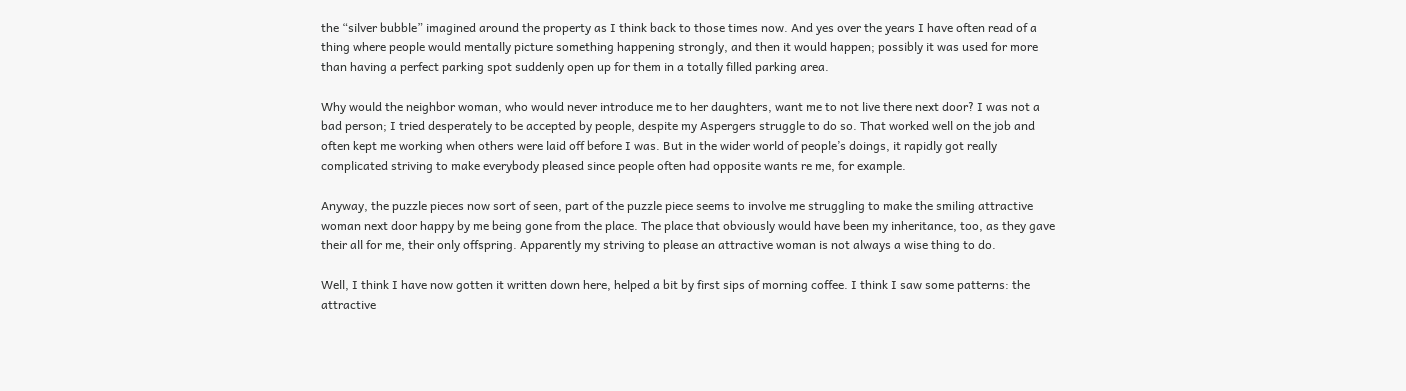the “silver bubble” imagined around the property as I think back to those times now. And yes over the years I have often read of a thing where people would mentally picture something happening strongly, and then it would happen; possibly it was used for more than having a perfect parking spot suddenly open up for them in a totally filled parking area.

Why would the neighbor woman, who would never introduce me to her daughters, want me to not live there next door? I was not a bad person; I tried desperately to be accepted by people, despite my Aspergers struggle to do so. That worked well on the job and often kept me working when others were laid off before I was. But in the wider world of people’s doings, it rapidly got really complicated striving to make everybody pleased since people often had opposite wants re me, for example.

Anyway, the puzzle pieces now sort of seen, part of the puzzle piece seems to involve me struggling to make the smiling attractive woman next door happy by me being gone from the place. The place that obviously would have been my inheritance, too, as they gave their all for me, their only offspring. Apparently my striving to please an attractive woman is not always a wise thing to do.

Well, I think I have now gotten it written down here, helped a bit by first sips of morning coffee. I think I saw some patterns: the attractive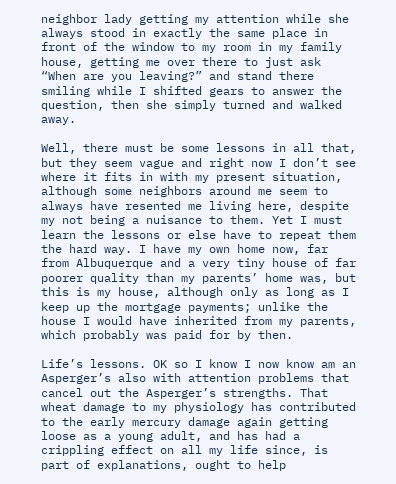neighbor lady getting my attention while she always stood in exactly the same place in front of the window to my room in my family house, getting me over there to just ask “When are you leaving?” and stand there smiling while I shifted gears to answer the question, then she simply turned and walked away.

Well, there must be some lessons in all that, but they seem vague and right now I don’t see where it fits in with my present situation, although some neighbors around me seem to always have resented me living here, despite my not being a nuisance to them. Yet I must learn the lessons or else have to repeat them the hard way. I have my own home now, far from Albuquerque and a very tiny house of far poorer quality than my parents’ home was, but this is my house, although only as long as I keep up the mortgage payments; unlike the house I would have inherited from my parents, which probably was paid for by then.

Life’s lessons. OK so I know I now know am an Asperger’s also with attention problems that cancel out the Asperger’s strengths. That wheat damage to my physiology has contributed to the early mercury damage again getting loose as a young adult, and has had a crippling effect on all my life since, is part of explanations, ought to help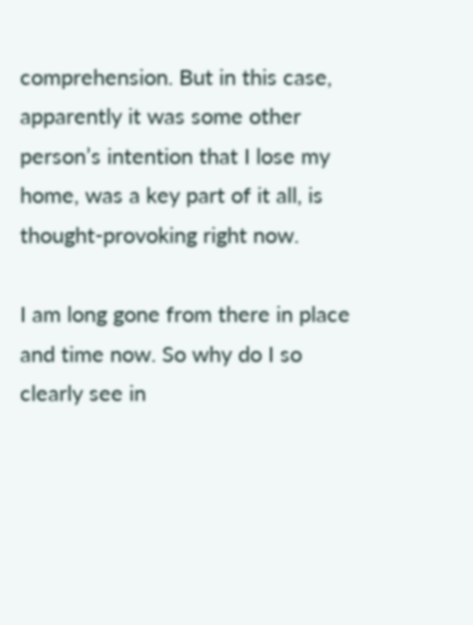comprehension. But in this case, apparently it was some other person’s intention that I lose my home, was a key part of it all, is thought-provoking right now.

I am long gone from there in place and time now. So why do I so clearly see in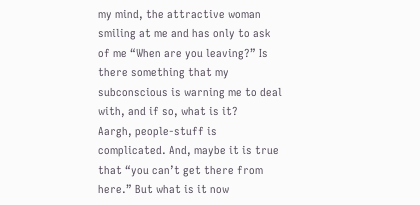my mind, the attractive woman smiling at me and has only to ask of me “When are you leaving?” Is there something that my subconscious is warning me to deal with, and if so, what is it?
Aargh, people-stuff is complicated. And, maybe it is true that “you can’t get there from here.” But what is it now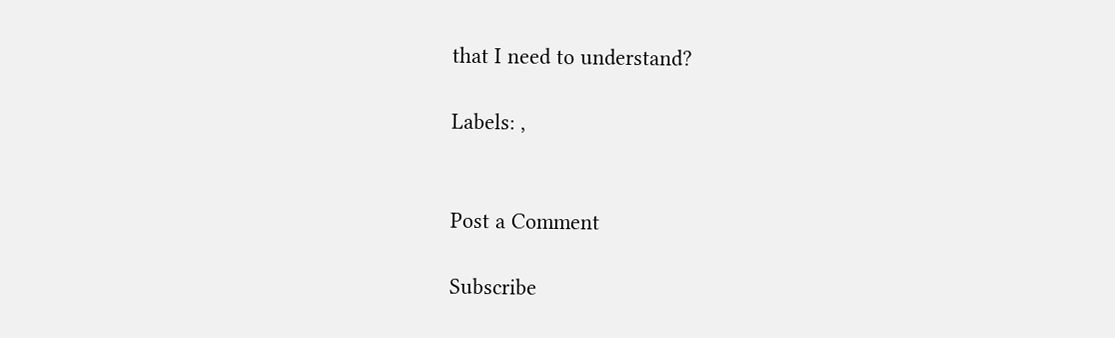that I need to understand?

Labels: ,


Post a Comment

Subscribe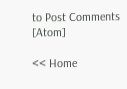to Post Comments [Atom]

<< Home